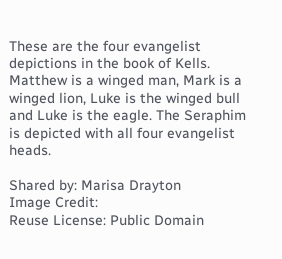These are the four evangelist depictions in the book of Kells. Matthew is a winged man, Mark is a winged lion, Luke is the winged bull and Luke is the eagle. The Seraphim is depicted with all four evangelist heads.

Shared by: Marisa Drayton
Image Credit:
Reuse License: Public Domain